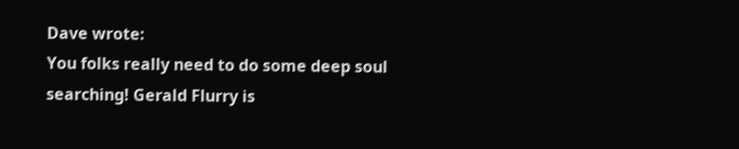Dave wrote:
You folks really need to do some deep soul searching! Gerald Flurry is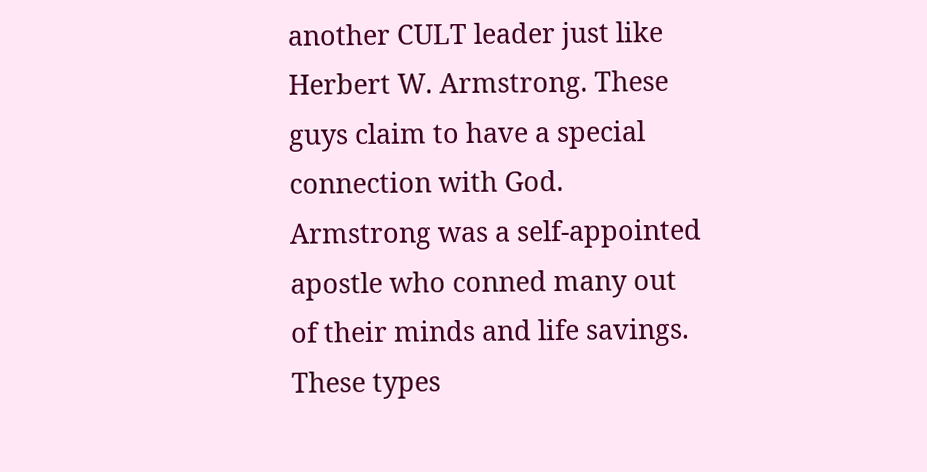another CULT leader just like Herbert W. Armstrong. These guys claim to have a special connection with God. Armstrong was a self-appointed apostle who conned many out of their minds and life savings. These types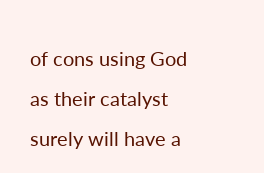of cons using God as their catalyst surely will have a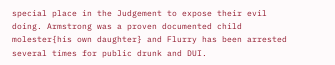special place in the Judgement to expose their evil doing. Armstrong was a proven documented child molester{his own daughter} and Flurry has been arrested several times for public drunk and DUI.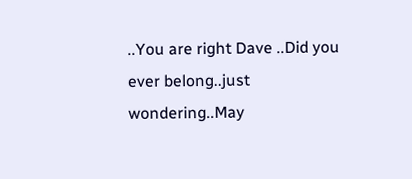..You are right Dave ..Did you ever belong..just wondering..May